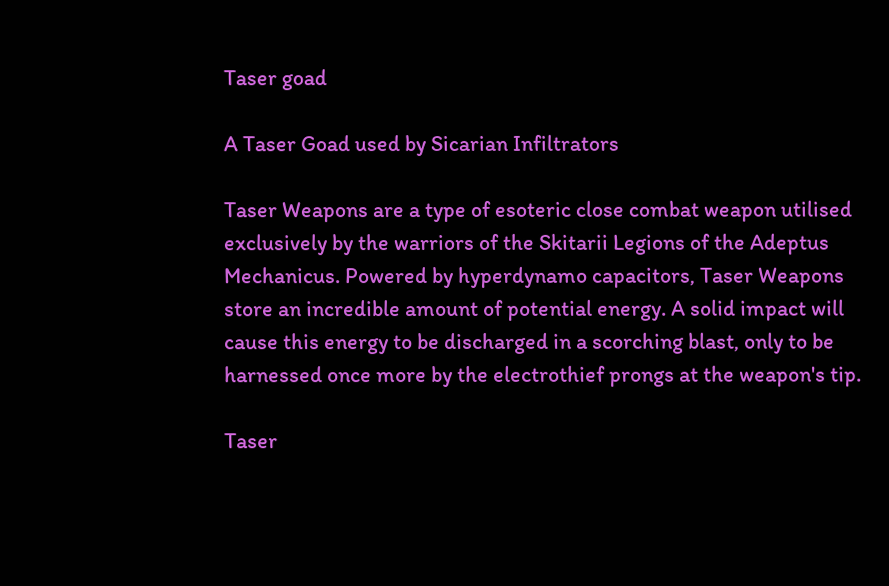Taser goad

A Taser Goad used by Sicarian Infiltrators

Taser Weapons are a type of esoteric close combat weapon utilised exclusively by the warriors of the Skitarii Legions of the Adeptus Mechanicus. Powered by hyperdynamo capacitors, Taser Weapons store an incredible amount of potential energy. A solid impact will cause this energy to be discharged in a scorching blast, only to be harnessed once more by the electrothief prongs at the weapon's tip.

Taser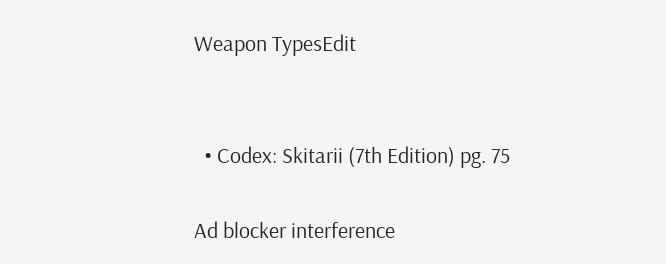Weapon TypesEdit


  • Codex: Skitarii (7th Edition) pg. 75

Ad blocker interference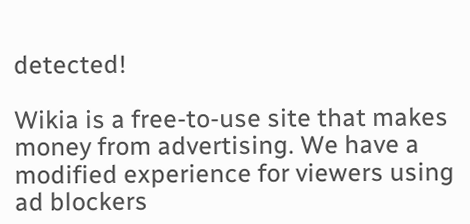detected!

Wikia is a free-to-use site that makes money from advertising. We have a modified experience for viewers using ad blockers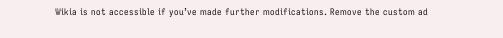Wikia is not accessible if you’ve made further modifications. Remove the custom ad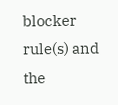blocker rule(s) and the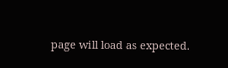page will load as expected.